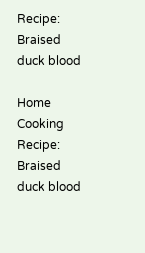Recipe: Braised duck blood

Home Cooking Recipe: Braised duck blood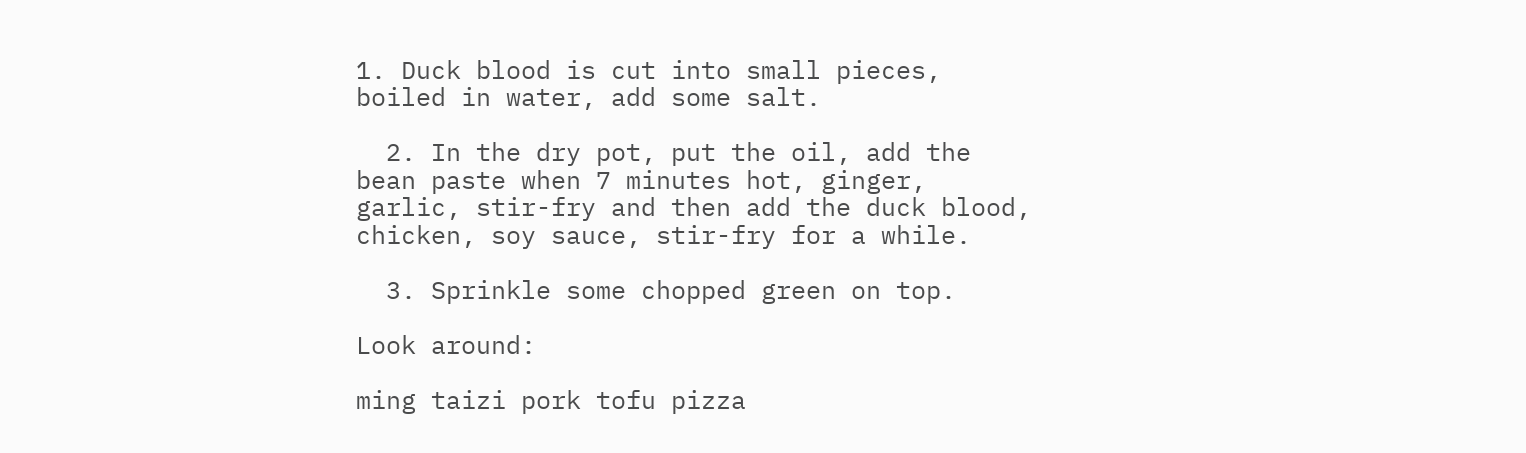1. Duck blood is cut into small pieces, boiled in water, add some salt.

  2. In the dry pot, put the oil, add the bean paste when 7 minutes hot, ginger, garlic, stir-fry and then add the duck blood, chicken, soy sauce, stir-fry for a while.

  3. Sprinkle some chopped green on top.

Look around:

ming taizi pork tofu pizza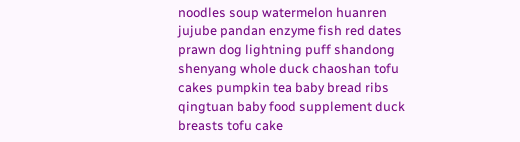noodles soup watermelon huanren jujube pandan enzyme fish red dates prawn dog lightning puff shandong shenyang whole duck chaoshan tofu cakes pumpkin tea baby bread ribs qingtuan baby food supplement duck breasts tofu cake